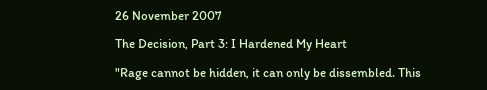26 November 2007

The Decision, Part 3: I Hardened My Heart

"Rage cannot be hidden, it can only be dissembled. This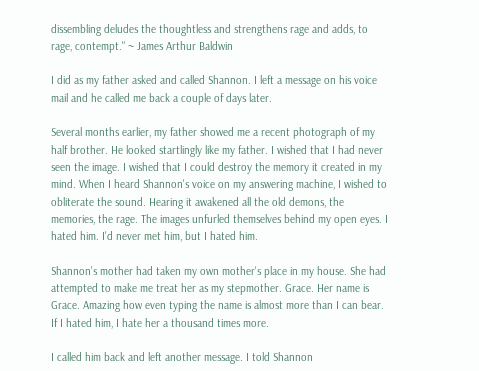dissembling deludes the thoughtless and strengthens rage and adds, to rage, contempt." ~ James Arthur Baldwin

I did as my father asked and called Shannon. I left a message on his voice mail and he called me back a couple of days later.

Several months earlier, my father showed me a recent photograph of my half brother. He looked startlingly like my father. I wished that I had never seen the image. I wished that I could destroy the memory it created in my mind. When I heard Shannon's voice on my answering machine, I wished to obliterate the sound. Hearing it awakened all the old demons, the memories, the rage. The images unfurled themselves behind my open eyes. I hated him. I'd never met him, but I hated him.

Shannon's mother had taken my own mother's place in my house. She had attempted to make me treat her as my stepmother. Grace. Her name is Grace. Amazing how even typing the name is almost more than I can bear. If I hated him, I hate her a thousand times more.

I called him back and left another message. I told Shannon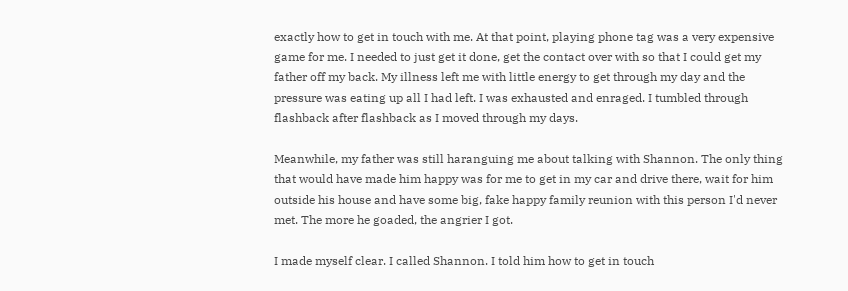exactly how to get in touch with me. At that point, playing phone tag was a very expensive game for me. I needed to just get it done, get the contact over with so that I could get my father off my back. My illness left me with little energy to get through my day and the pressure was eating up all I had left. I was exhausted and enraged. I tumbled through flashback after flashback as I moved through my days.

Meanwhile, my father was still haranguing me about talking with Shannon. The only thing that would have made him happy was for me to get in my car and drive there, wait for him outside his house and have some big, fake happy family reunion with this person I'd never met. The more he goaded, the angrier I got.

I made myself clear. I called Shannon. I told him how to get in touch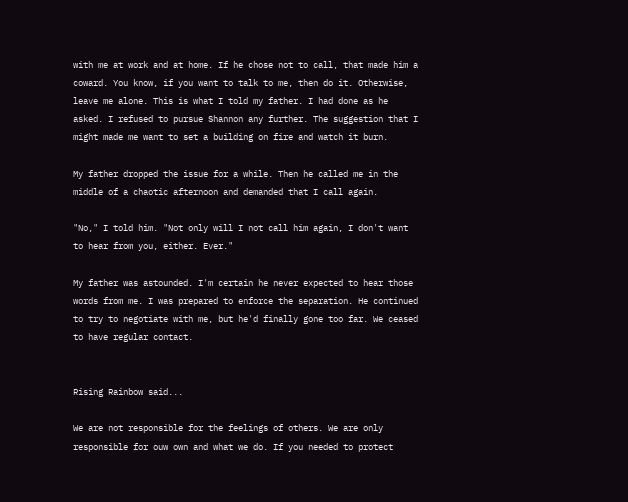with me at work and at home. If he chose not to call, that made him a coward. You know, if you want to talk to me, then do it. Otherwise, leave me alone. This is what I told my father. I had done as he asked. I refused to pursue Shannon any further. The suggestion that I might made me want to set a building on fire and watch it burn.

My father dropped the issue for a while. Then he called me in the middle of a chaotic afternoon and demanded that I call again.

"No," I told him. "Not only will I not call him again, I don't want to hear from you, either. Ever."

My father was astounded. I'm certain he never expected to hear those words from me. I was prepared to enforce the separation. He continued to try to negotiate with me, but he'd finally gone too far. We ceased to have regular contact.


Rising Rainbow said...

We are not responsible for the feelings of others. We are only responsible for ouw own and what we do. If you needed to protect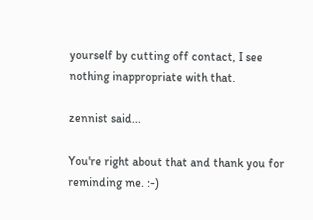yourself by cutting off contact, I see nothing inappropriate with that.

zennist said...

You're right about that and thank you for reminding me. :-)